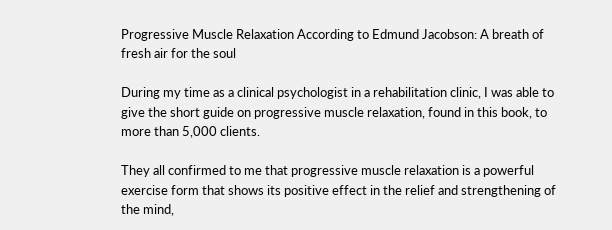Progressive Muscle Relaxation According to Edmund Jacobson: A breath of fresh air for the soul

During my time as a clinical psychologist in a rehabilitation clinic, I was able to give the short guide on progressive muscle relaxation, found in this book, to more than 5,000 clients.

They all confirmed to me that progressive muscle relaxation is a powerful exercise form that shows its positive effect in the relief and strengthening of the mind,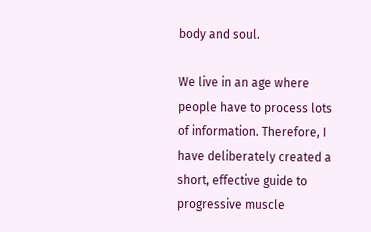body and soul.

We live in an age where people have to process lots of information. Therefore, I have deliberately created a short, effective guide to progressive muscle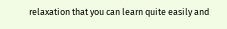relaxation that you can learn quite easily and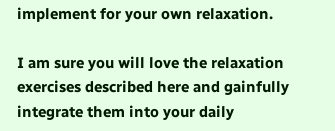implement for your own relaxation.

I am sure you will love the relaxation exercises described here and gainfully integrate them into your daily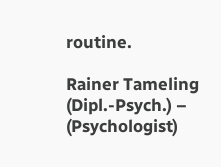routine.

Rainer Tameling (Dipl.-Psych.) – (Psychologist)